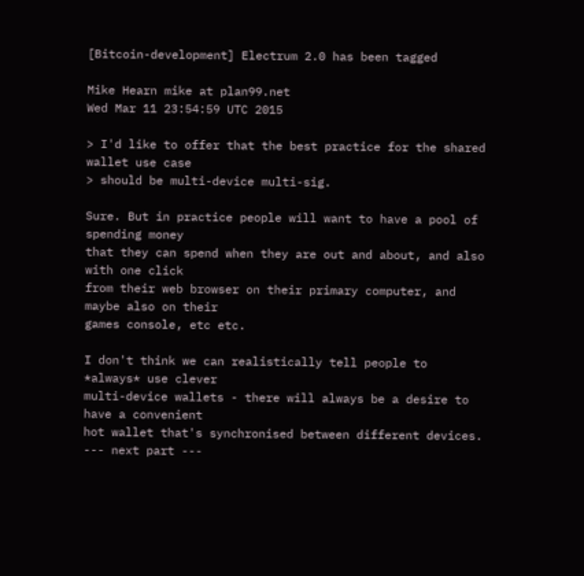[Bitcoin-development] Electrum 2.0 has been tagged

Mike Hearn mike at plan99.net
Wed Mar 11 23:54:59 UTC 2015

> I'd like to offer that the best practice for the shared wallet use case
> should be multi-device multi-sig.

Sure. But in practice people will want to have a pool of spending money
that they can spend when they are out and about, and also with one click
from their web browser on their primary computer, and maybe also on their
games console, etc etc.

I don't think we can realistically tell people to *always* use clever
multi-device wallets - there will always be a desire to have a convenient
hot wallet that's synchronised between different devices.
--- next part ---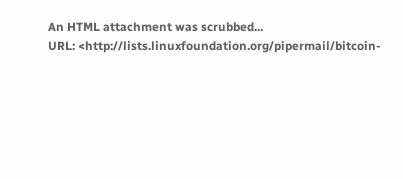An HTML attachment was scrubbed...
URL: <http://lists.linuxfoundation.org/pipermail/bitcoin-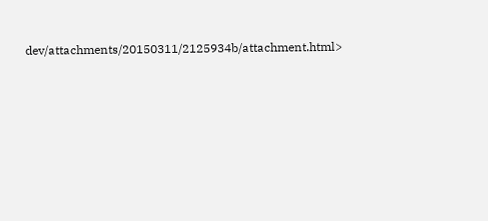dev/attachments/20150311/2125934b/attachment.html>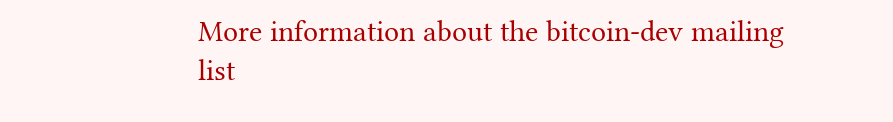More information about the bitcoin-dev mailing list